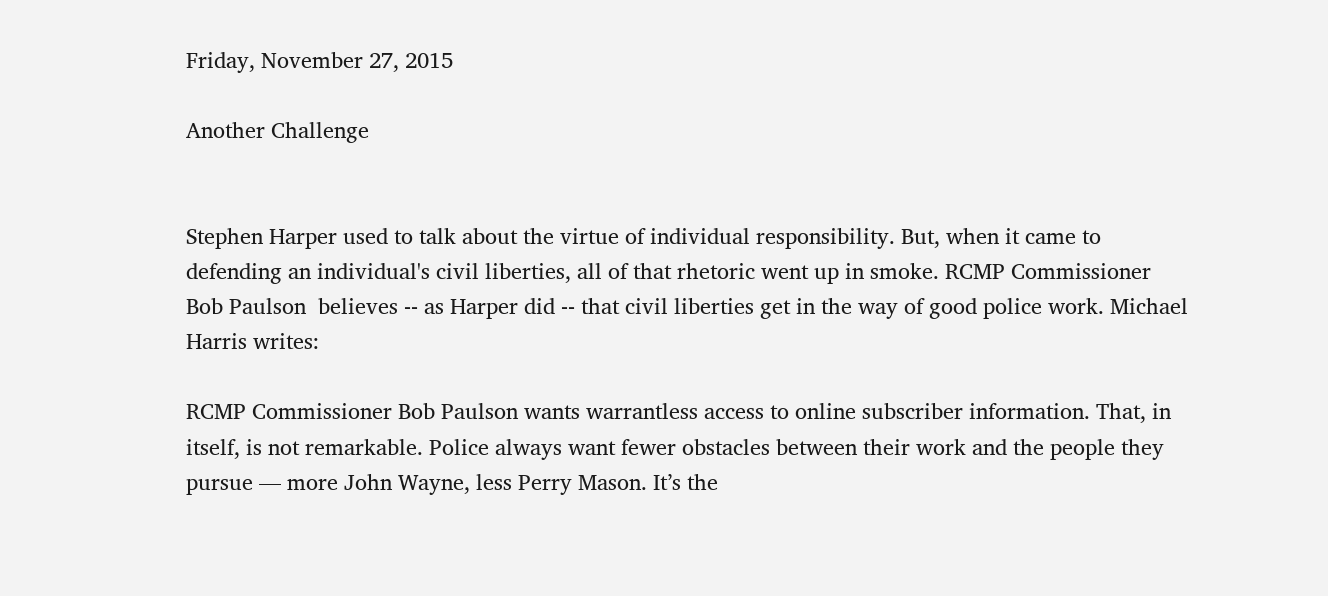Friday, November 27, 2015

Another Challenge


Stephen Harper used to talk about the virtue of individual responsibility. But, when it came to defending an individual's civil liberties, all of that rhetoric went up in smoke. RCMP Commissioner Bob Paulson  believes -- as Harper did -- that civil liberties get in the way of good police work. Michael Harris writes:

RCMP Commissioner Bob Paulson wants warrantless access to online subscriber information. That, in itself, is not remarkable. Police always want fewer obstacles between their work and the people they pursue — more John Wayne, less Perry Mason. It’s the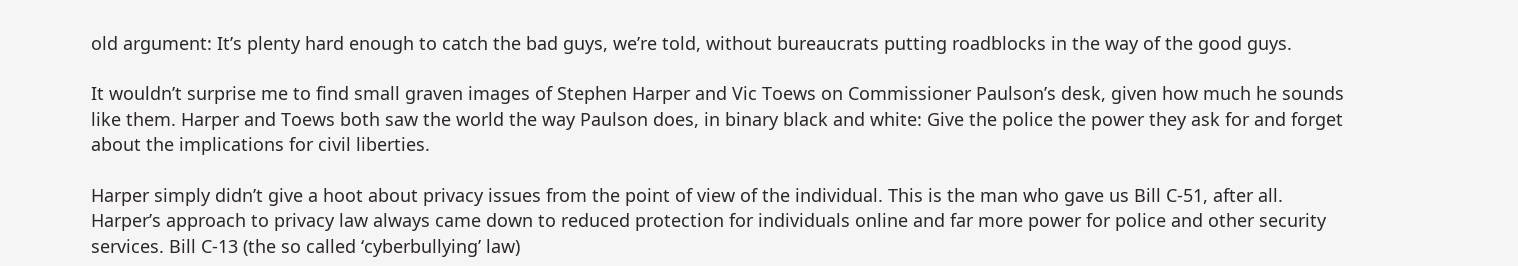old argument: It’s plenty hard enough to catch the bad guys, we’re told, without bureaucrats putting roadblocks in the way of the good guys.

It wouldn’t surprise me to find small graven images of Stephen Harper and Vic Toews on Commissioner Paulson’s desk, given how much he sounds like them. Harper and Toews both saw the world the way Paulson does, in binary black and white: Give the police the power they ask for and forget about the implications for civil liberties.

Harper simply didn’t give a hoot about privacy issues from the point of view of the individual. This is the man who gave us Bill C-51, after all. Harper’s approach to privacy law always came down to reduced protection for individuals online and far more power for police and other security services. Bill C-13 (the so called ‘cyberbullying’ law)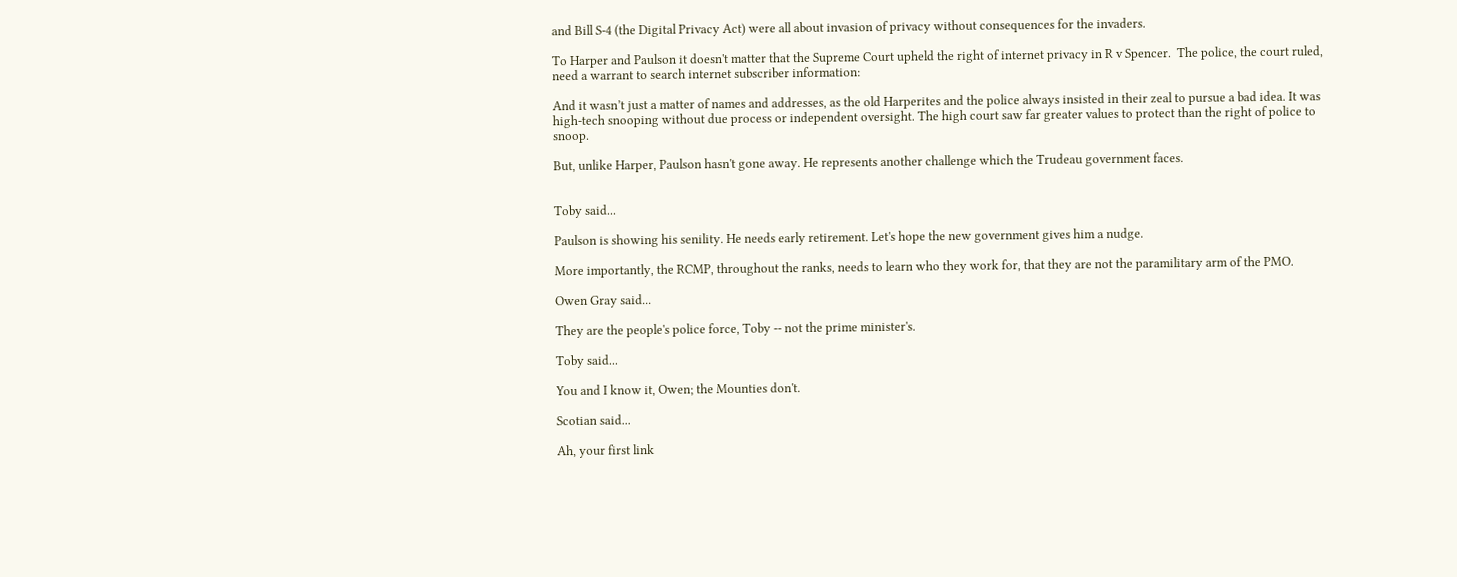and Bill S-4 (the Digital Privacy Act) were all about invasion of privacy without consequences for the invaders.

To Harper and Paulson it doesn't matter that the Supreme Court upheld the right of internet privacy in R v Spencer.  The police, the court ruled, need a warrant to search internet subscriber information:

And it wasn’t just a matter of names and addresses, as the old Harperites and the police always insisted in their zeal to pursue a bad idea. It was high-tech snooping without due process or independent oversight. The high court saw far greater values to protect than the right of police to snoop.

But, unlike Harper, Paulson hasn't gone away. He represents another challenge which the Trudeau government faces.


Toby said...

Paulson is showing his senility. He needs early retirement. Let's hope the new government gives him a nudge.

More importantly, the RCMP, throughout the ranks, needs to learn who they work for, that they are not the paramilitary arm of the PMO.

Owen Gray said...

They are the people's police force, Toby -- not the prime minister's.

Toby said...

You and I know it, Owen; the Mounties don't.

Scotian said...

Ah, your first link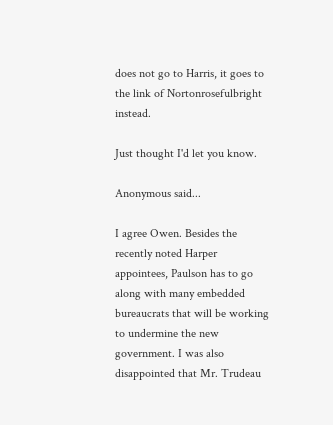does not go to Harris, it goes to the link of Nortonrosefulbright instead.

Just thought I'd let you know.

Anonymous said...

I agree Owen. Besides the recently noted Harper appointees, Paulson has to go along with many embedded bureaucrats that will be working to undermine the new government. I was also disappointed that Mr. Trudeau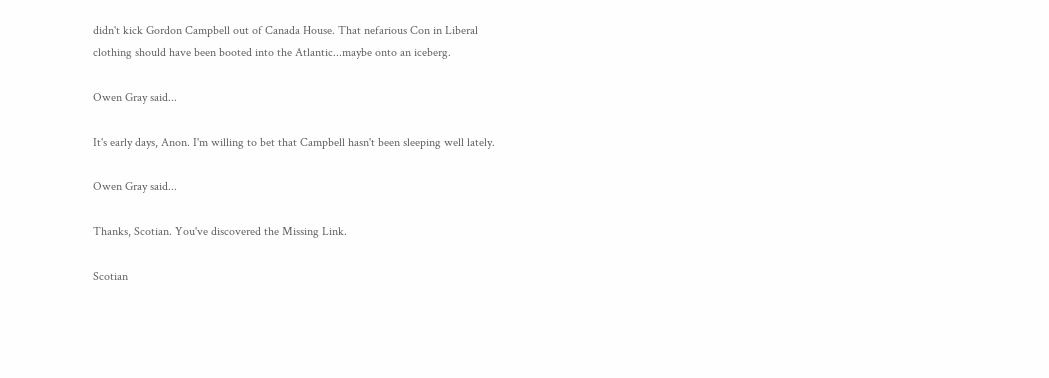didn't kick Gordon Campbell out of Canada House. That nefarious Con in Liberal clothing should have been booted into the Atlantic...maybe onto an iceberg.

Owen Gray said...

It's early days, Anon. I'm willing to bet that Campbell hasn't been sleeping well lately.

Owen Gray said...

Thanks, Scotian. You've discovered the Missing Link.

Scotian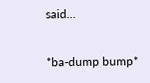said...

*ba-dump bump*